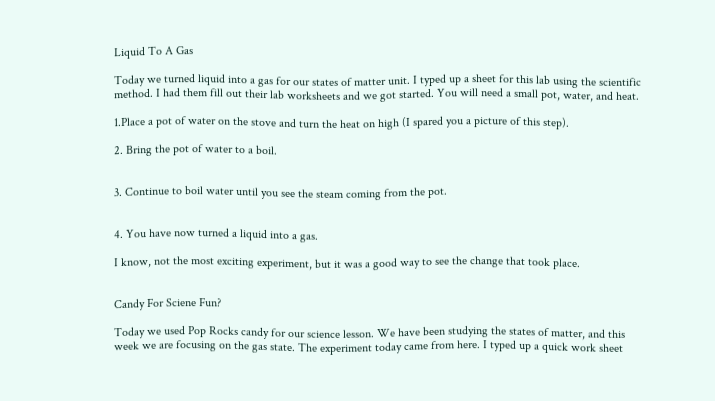Liquid To A Gas

Today we turned liquid into a gas for our states of matter unit. I typed up a sheet for this lab using the scientific method. I had them fill out their lab worksheets and we got started. You will need a small pot, water, and heat.

1.Place a pot of water on the stove and turn the heat on high (I spared you a picture of this step).

2. Bring the pot of water to a boil.


3. Continue to boil water until you see the steam coming from the pot.


4. You have now turned a liquid into a gas.

I know, not the most exciting experiment, but it was a good way to see the change that took place.


Candy For Sciene Fun?

Today we used Pop Rocks candy for our science lesson. We have been studying the states of matter, and this week we are focusing on the gas state. The experiment today came from here. I typed up a quick work sheet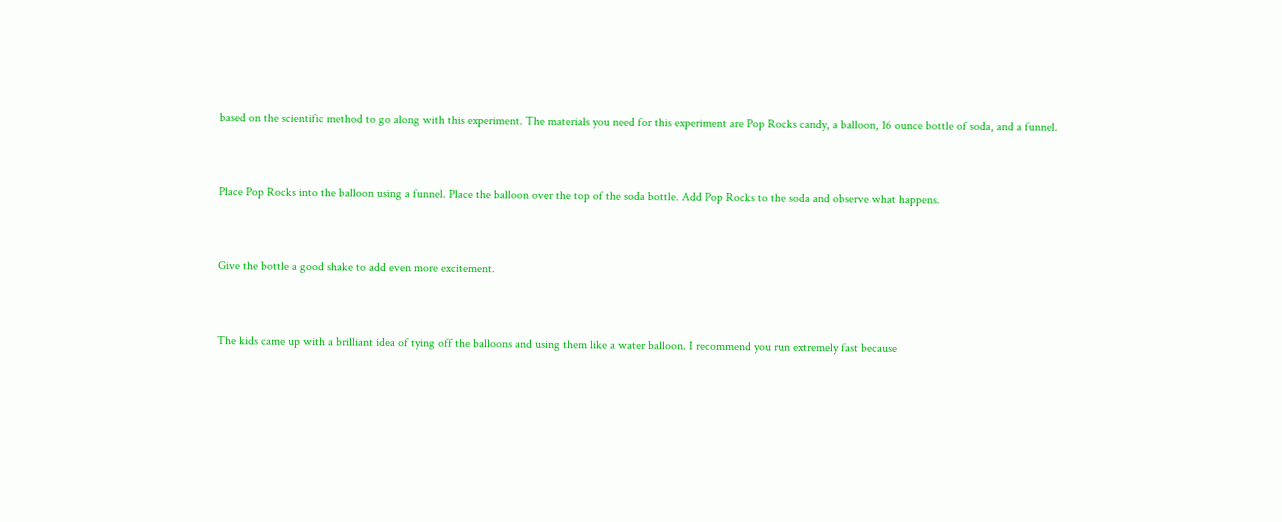based on the scientific method to go along with this experiment. The materials you need for this experiment are Pop Rocks candy, a balloon, 16 ounce bottle of soda, and a funnel.


Place Pop Rocks into the balloon using a funnel. Place the balloon over the top of the soda bottle. Add Pop Rocks to the soda and observe what happens.


Give the bottle a good shake to add even more excitement.


The kids came up with a brilliant idea of tying off the balloons and using them like a water balloon. I recommend you run extremely fast because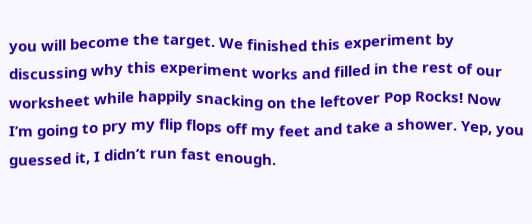you will become the target. We finished this experiment by discussing why this experiment works and filled in the rest of our worksheet while happily snacking on the leftover Pop Rocks! Now I’m going to pry my flip flops off my feet and take a shower. Yep, you  guessed it, I didn’t run fast enough.